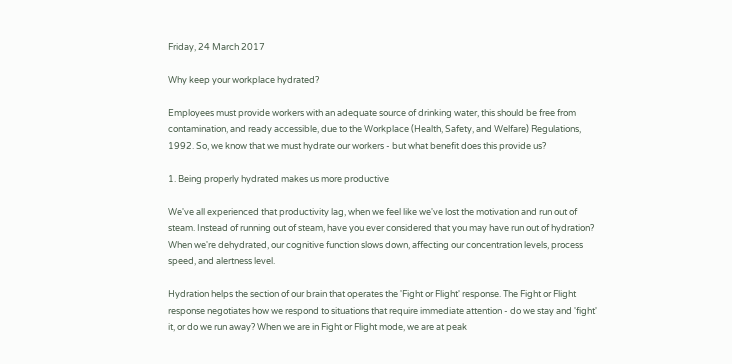Friday, 24 March 2017

Why keep your workplace hydrated?

Employees must provide workers with an adequate source of drinking water, this should be free from contamination, and ready accessible, due to the Workplace (Health, Safety, and Welfare) Regulations, 1992. So, we know that we must hydrate our workers - but what benefit does this provide us?

1. Being properly hydrated makes us more productive

We've all experienced that productivity lag, when we feel like we've lost the motivation and run out of steam. Instead of running out of steam, have you ever considered that you may have run out of hydration? When we're dehydrated, our cognitive function slows down, affecting our concentration levels, process speed, and alertness level.

Hydration helps the section of our brain that operates the 'Fight or Flight' response. The Fight or Flight response negotiates how we respond to situations that require immediate attention - do we stay and 'fight' it, or do we run away? When we are in Fight or Flight mode, we are at peak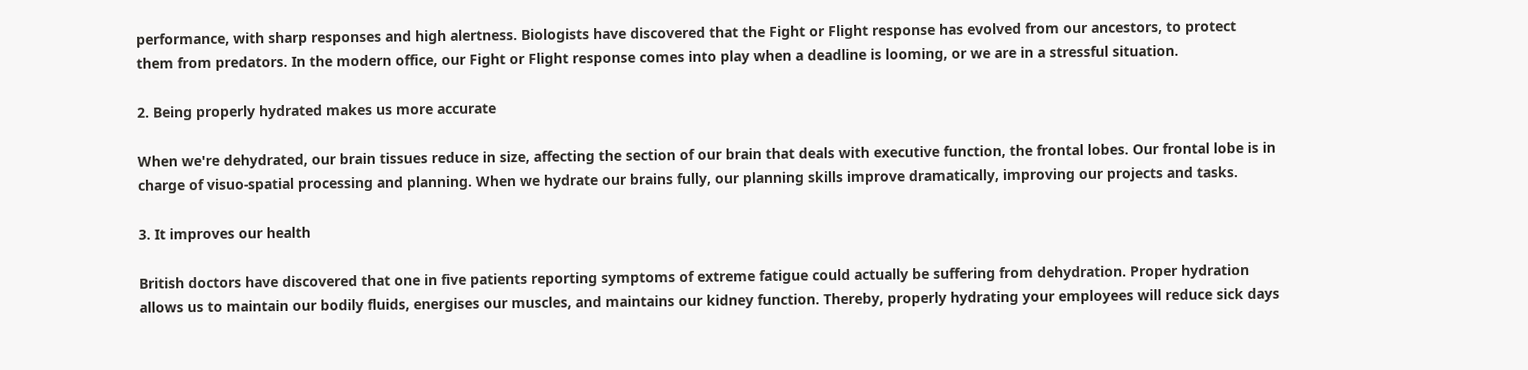performance, with sharp responses and high alertness. Biologists have discovered that the Fight or Flight response has evolved from our ancestors, to protect them from predators. In the modern office, our Fight or Flight response comes into play when a deadline is looming, or we are in a stressful situation.

2. Being properly hydrated makes us more accurate

When we're dehydrated, our brain tissues reduce in size, affecting the section of our brain that deals with executive function, the frontal lobes. Our frontal lobe is in charge of visuo-spatial processing and planning. When we hydrate our brains fully, our planning skills improve dramatically, improving our projects and tasks.

3. It improves our health

British doctors have discovered that one in five patients reporting symptoms of extreme fatigue could actually be suffering from dehydration. Proper hydration allows us to maintain our bodily fluids, energises our muscles, and maintains our kidney function. Thereby, properly hydrating your employees will reduce sick days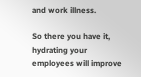and work illness.

So there you have it, hydrating your employees will improve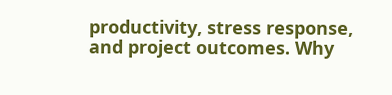productivity, stress response, and project outcomes. Why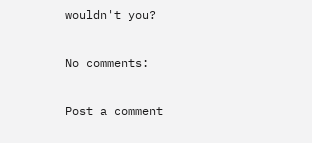wouldn't you?

No comments:

Post a comment